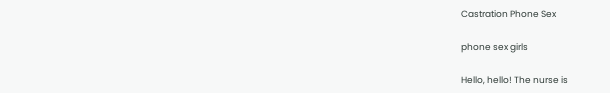Castration Phone Sex

phone sex girls

Hello, hello! The nurse is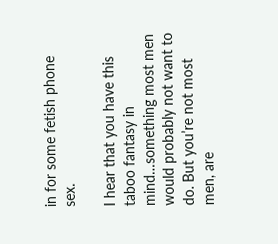in for some fetish phone sex.

I hear that you have this taboo fantasy in mind…something most men would probably not want to do. But you’re not most men, are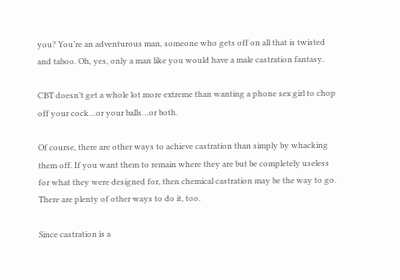you? You’re an adventurous man, someone who gets off on all that is twisted and taboo. Oh, yes, only a man like you would have a male castration fantasy.

CBT doesn’t get a whole lot more extreme than wanting a phone sex girl to chop off your cock…or your balls…or both.

Of course, there are other ways to achieve castration than simply by whacking them off. If you want them to remain where they are but be completely useless for what they were designed for, then chemical castration may be the way to go. There are plenty of other ways to do it, too.

Since castration is a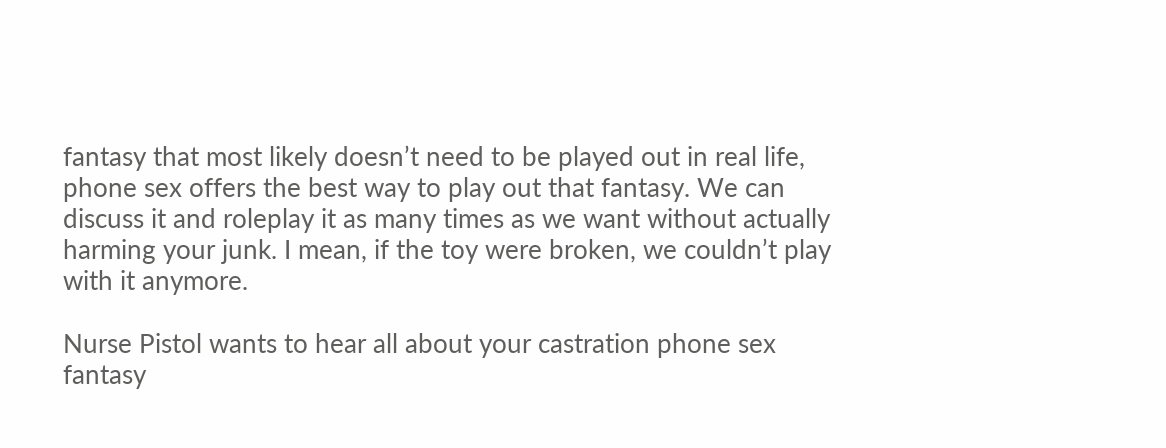fantasy that most likely doesn’t need to be played out in real life, phone sex offers the best way to play out that fantasy. We can discuss it and roleplay it as many times as we want without actually harming your junk. I mean, if the toy were broken, we couldn’t play with it anymore.

Nurse Pistol wants to hear all about your castration phone sex fantasy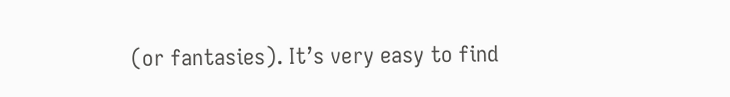(or fantasies). It’s very easy to find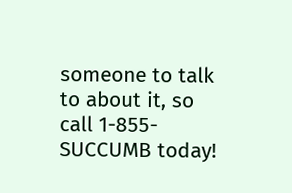someone to talk to about it, so call 1-855-SUCCUMB today!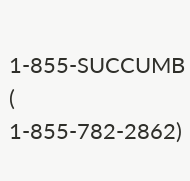1-855-SUCCUMB ( 1-855-782-2862)